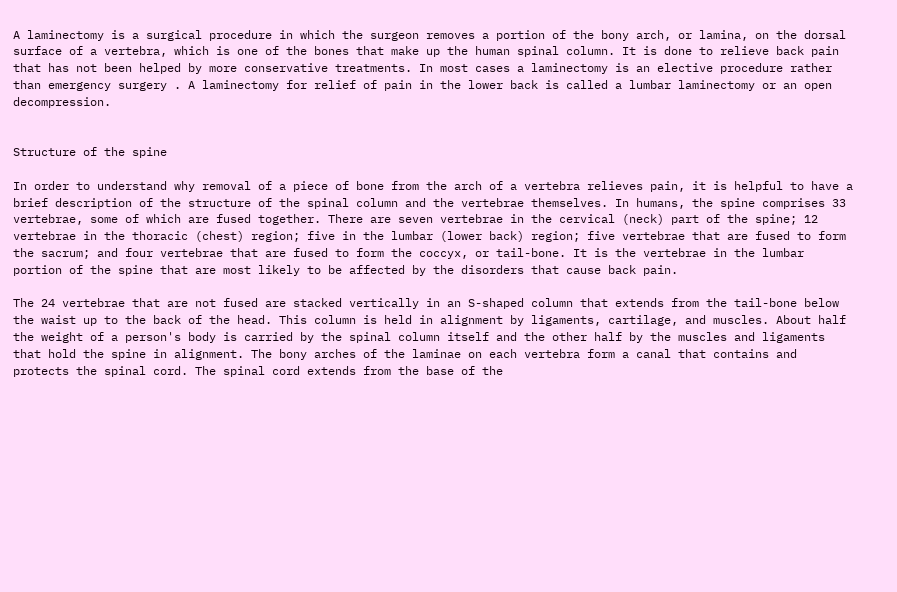A laminectomy is a surgical procedure in which the surgeon removes a portion of the bony arch, or lamina, on the dorsal surface of a vertebra, which is one of the bones that make up the human spinal column. It is done to relieve back pain that has not been helped by more conservative treatments. In most cases a laminectomy is an elective procedure rather than emergency surgery . A laminectomy for relief of pain in the lower back is called a lumbar laminectomy or an open decompression.


Structure of the spine

In order to understand why removal of a piece of bone from the arch of a vertebra relieves pain, it is helpful to have a brief description of the structure of the spinal column and the vertebrae themselves. In humans, the spine comprises 33 vertebrae, some of which are fused together. There are seven vertebrae in the cervical (neck) part of the spine; 12 vertebrae in the thoracic (chest) region; five in the lumbar (lower back) region; five vertebrae that are fused to form the sacrum; and four vertebrae that are fused to form the coccyx, or tail-bone. It is the vertebrae in the lumbar portion of the spine that are most likely to be affected by the disorders that cause back pain.

The 24 vertebrae that are not fused are stacked vertically in an S-shaped column that extends from the tail-bone below the waist up to the back of the head. This column is held in alignment by ligaments, cartilage, and muscles. About half the weight of a person's body is carried by the spinal column itself and the other half by the muscles and ligaments that hold the spine in alignment. The bony arches of the laminae on each vertebra form a canal that contains and protects the spinal cord. The spinal cord extends from the base of the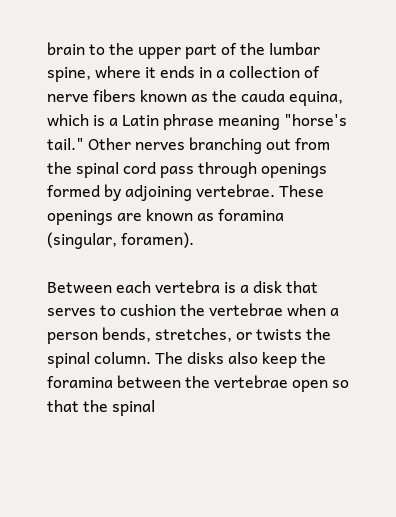brain to the upper part of the lumbar spine, where it ends in a collection of nerve fibers known as the cauda equina, which is a Latin phrase meaning "horse's tail." Other nerves branching out from the spinal cord pass through openings formed by adjoining vertebrae. These openings are known as foramina (singular, foramen).

Between each vertebra is a disk that serves to cushion the vertebrae when a person bends, stretches, or twists the spinal column. The disks also keep the foramina between the vertebrae open so that the spinal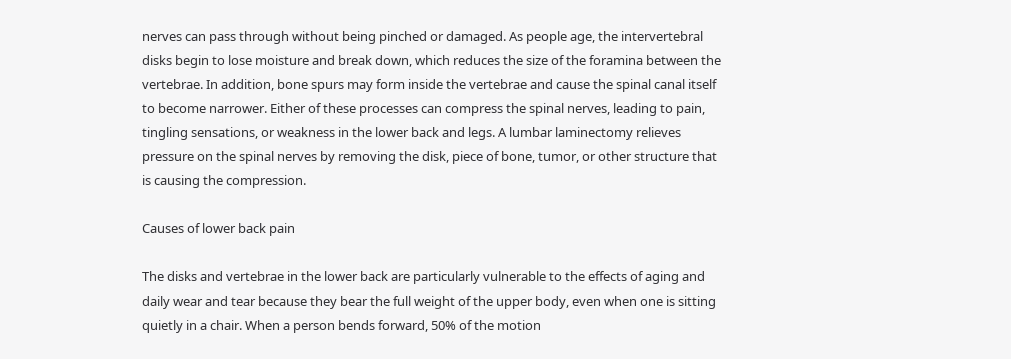nerves can pass through without being pinched or damaged. As people age, the intervertebral disks begin to lose moisture and break down, which reduces the size of the foramina between the vertebrae. In addition, bone spurs may form inside the vertebrae and cause the spinal canal itself to become narrower. Either of these processes can compress the spinal nerves, leading to pain, tingling sensations, or weakness in the lower back and legs. A lumbar laminectomy relieves pressure on the spinal nerves by removing the disk, piece of bone, tumor, or other structure that is causing the compression.

Causes of lower back pain

The disks and vertebrae in the lower back are particularly vulnerable to the effects of aging and daily wear and tear because they bear the full weight of the upper body, even when one is sitting quietly in a chair. When a person bends forward, 50% of the motion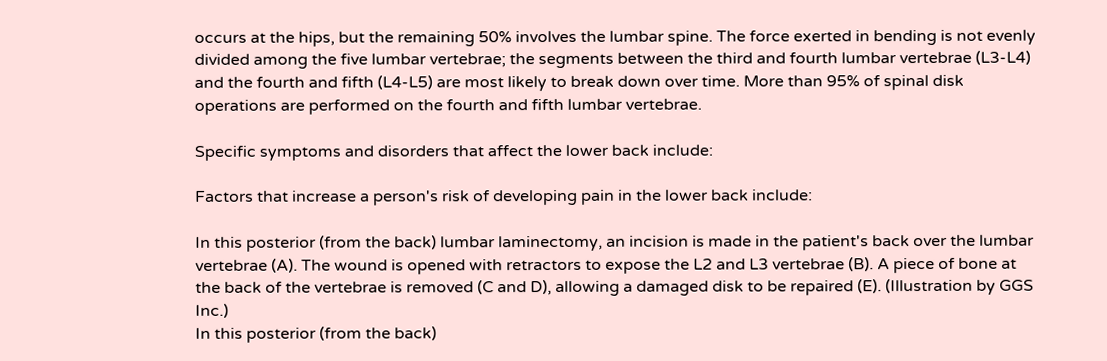occurs at the hips, but the remaining 50% involves the lumbar spine. The force exerted in bending is not evenly divided among the five lumbar vertebrae; the segments between the third and fourth lumbar vertebrae (L3-L4) and the fourth and fifth (L4-L5) are most likely to break down over time. More than 95% of spinal disk operations are performed on the fourth and fifth lumbar vertebrae.

Specific symptoms and disorders that affect the lower back include:

Factors that increase a person's risk of developing pain in the lower back include:

In this posterior (from the back) lumbar laminectomy, an incision is made in the patient's back over the lumbar vertebrae (A). The wound is opened with retractors to expose the L2 and L3 vertebrae (B). A piece of bone at the back of the vertebrae is removed (C and D), allowing a damaged disk to be repaired (E). (Illustration by GGS Inc.)
In this posterior (from the back)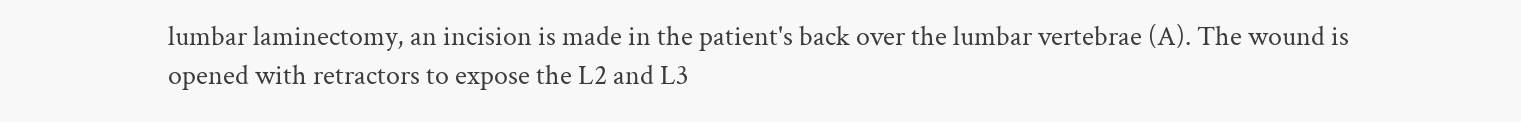lumbar laminectomy, an incision is made in the patient's back over the lumbar vertebrae (A). The wound is opened with retractors to expose the L2 and L3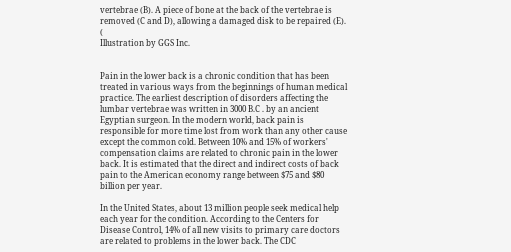vertebrae (B). A piece of bone at the back of the vertebrae is removed (C and D), allowing a damaged disk to be repaired (E). (
Illustration by GGS Inc.


Pain in the lower back is a chronic condition that has been treated in various ways from the beginnings of human medical practice. The earliest description of disorders affecting the lumbar vertebrae was written in 3000 B.C . by an ancient Egyptian surgeon. In the modern world, back pain is responsible for more time lost from work than any other cause except the common cold. Between 10% and 15% of workers' compensation claims are related to chronic pain in the lower back. It is estimated that the direct and indirect costs of back pain to the American economy range between $75 and $80 billion per year.

In the United States, about 13 million people seek medical help each year for the condition. According to the Centers for Disease Control, 14% of all new visits to primary care doctors are related to problems in the lower back. The CDC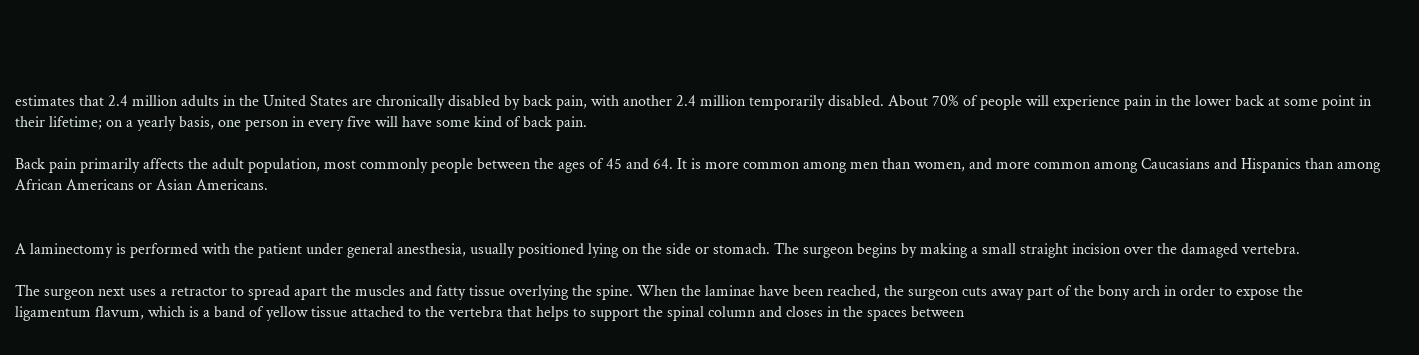estimates that 2.4 million adults in the United States are chronically disabled by back pain, with another 2.4 million temporarily disabled. About 70% of people will experience pain in the lower back at some point in their lifetime; on a yearly basis, one person in every five will have some kind of back pain.

Back pain primarily affects the adult population, most commonly people between the ages of 45 and 64. It is more common among men than women, and more common among Caucasians and Hispanics than among African Americans or Asian Americans.


A laminectomy is performed with the patient under general anesthesia, usually positioned lying on the side or stomach. The surgeon begins by making a small straight incision over the damaged vertebra.

The surgeon next uses a retractor to spread apart the muscles and fatty tissue overlying the spine. When the laminae have been reached, the surgeon cuts away part of the bony arch in order to expose the ligamentum flavum, which is a band of yellow tissue attached to the vertebra that helps to support the spinal column and closes in the spaces between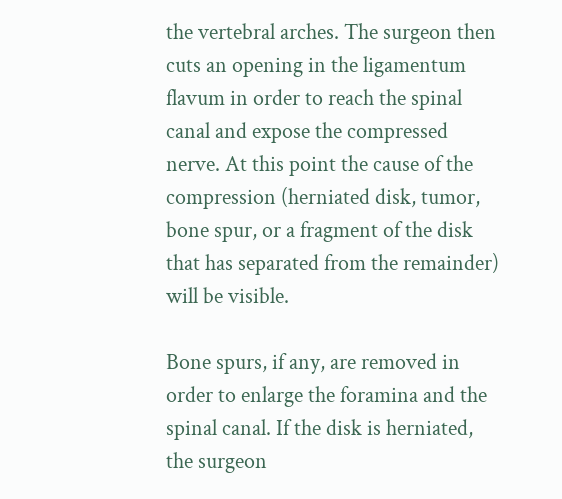the vertebral arches. The surgeon then cuts an opening in the ligamentum flavum in order to reach the spinal canal and expose the compressed nerve. At this point the cause of the compression (herniated disk, tumor, bone spur, or a fragment of the disk that has separated from the remainder) will be visible.

Bone spurs, if any, are removed in order to enlarge the foramina and the spinal canal. If the disk is herniated, the surgeon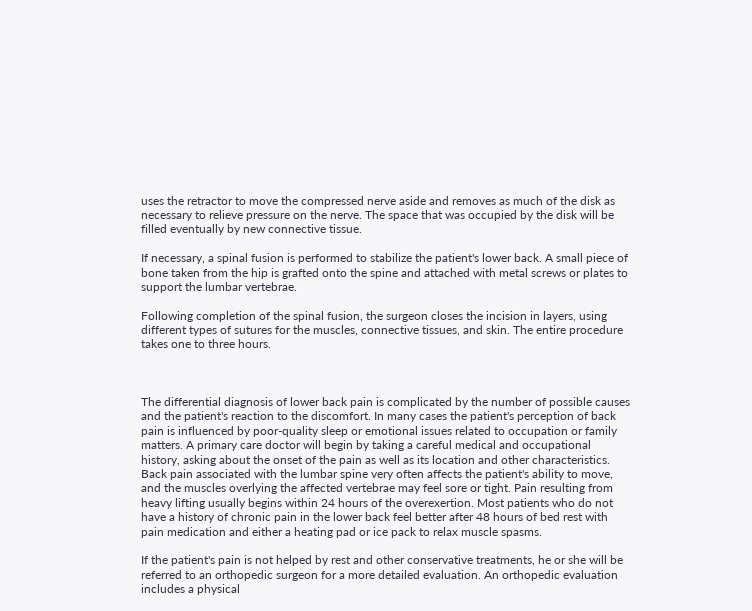uses the retractor to move the compressed nerve aside and removes as much of the disk as necessary to relieve pressure on the nerve. The space that was occupied by the disk will be filled eventually by new connective tissue.

If necessary, a spinal fusion is performed to stabilize the patient's lower back. A small piece of bone taken from the hip is grafted onto the spine and attached with metal screws or plates to support the lumbar vertebrae.

Following completion of the spinal fusion, the surgeon closes the incision in layers, using different types of sutures for the muscles, connective tissues, and skin. The entire procedure takes one to three hours.



The differential diagnosis of lower back pain is complicated by the number of possible causes and the patient's reaction to the discomfort. In many cases the patient's perception of back pain is influenced by poor-quality sleep or emotional issues related to occupation or family matters. A primary care doctor will begin by taking a careful medical and occupational history, asking about the onset of the pain as well as its location and other characteristics. Back pain associated with the lumbar spine very often affects the patient's ability to move, and the muscles overlying the affected vertebrae may feel sore or tight. Pain resulting from heavy lifting usually begins within 24 hours of the overexertion. Most patients who do not have a history of chronic pain in the lower back feel better after 48 hours of bed rest with pain medication and either a heating pad or ice pack to relax muscle spasms.

If the patient's pain is not helped by rest and other conservative treatments, he or she will be referred to an orthopedic surgeon for a more detailed evaluation. An orthopedic evaluation includes a physical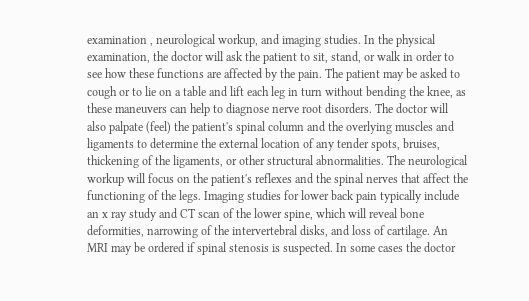examination , neurological workup, and imaging studies. In the physical examination, the doctor will ask the patient to sit, stand, or walk in order to see how these functions are affected by the pain. The patient may be asked to cough or to lie on a table and lift each leg in turn without bending the knee, as these maneuvers can help to diagnose nerve root disorders. The doctor will also palpate (feel) the patient's spinal column and the overlying muscles and ligaments to determine the external location of any tender spots, bruises, thickening of the ligaments, or other structural abnormalities. The neurological workup will focus on the patient's reflexes and the spinal nerves that affect the functioning of the legs. Imaging studies for lower back pain typically include an x ray study and CT scan of the lower spine, which will reveal bone deformities, narrowing of the intervertebral disks, and loss of cartilage. An MRI may be ordered if spinal stenosis is suspected. In some cases the doctor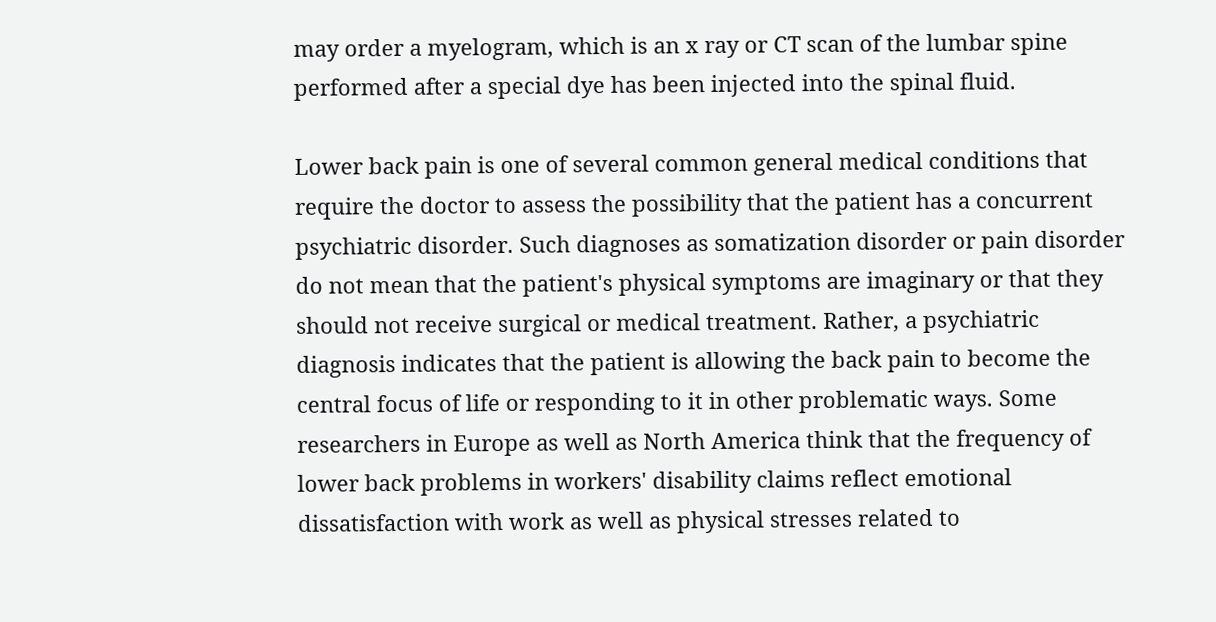may order a myelogram, which is an x ray or CT scan of the lumbar spine performed after a special dye has been injected into the spinal fluid.

Lower back pain is one of several common general medical conditions that require the doctor to assess the possibility that the patient has a concurrent psychiatric disorder. Such diagnoses as somatization disorder or pain disorder do not mean that the patient's physical symptoms are imaginary or that they should not receive surgical or medical treatment. Rather, a psychiatric diagnosis indicates that the patient is allowing the back pain to become the central focus of life or responding to it in other problematic ways. Some researchers in Europe as well as North America think that the frequency of lower back problems in workers' disability claims reflect emotional dissatisfaction with work as well as physical stresses related to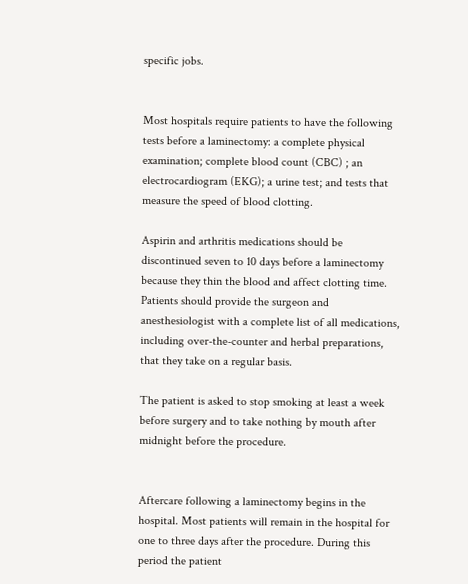specific jobs.


Most hospitals require patients to have the following tests before a laminectomy: a complete physical examination; complete blood count (CBC) ; an electrocardiogram (EKG); a urine test; and tests that measure the speed of blood clotting.

Aspirin and arthritis medications should be discontinued seven to 10 days before a laminectomy because they thin the blood and affect clotting time. Patients should provide the surgeon and anesthesiologist with a complete list of all medications, including over-the-counter and herbal preparations, that they take on a regular basis.

The patient is asked to stop smoking at least a week before surgery and to take nothing by mouth after midnight before the procedure.


Aftercare following a laminectomy begins in the hospital. Most patients will remain in the hospital for one to three days after the procedure. During this period the patient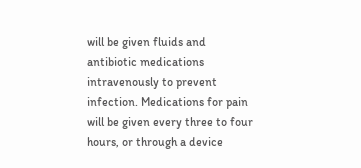will be given fluids and antibiotic medications intravenously to prevent infection. Medications for pain will be given every three to four hours, or through a device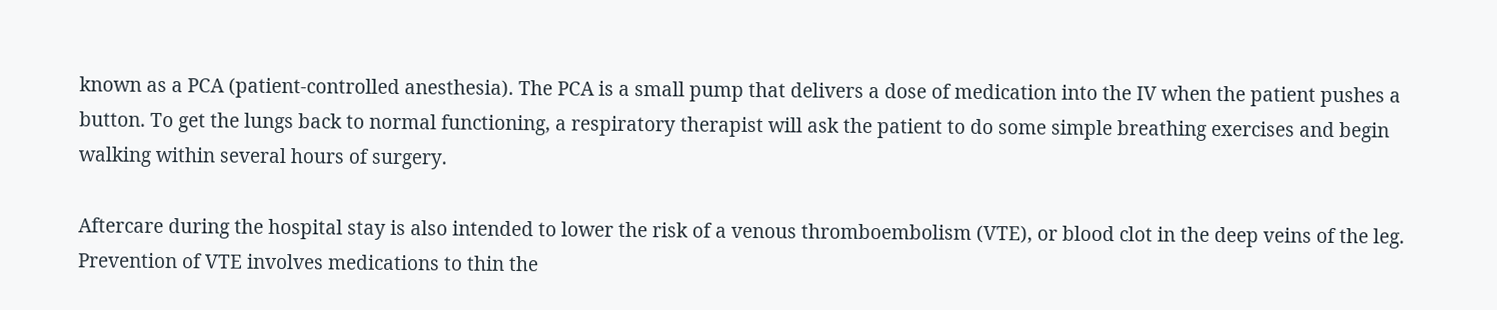known as a PCA (patient-controlled anesthesia). The PCA is a small pump that delivers a dose of medication into the IV when the patient pushes a button. To get the lungs back to normal functioning, a respiratory therapist will ask the patient to do some simple breathing exercises and begin walking within several hours of surgery.

Aftercare during the hospital stay is also intended to lower the risk of a venous thromboembolism (VTE), or blood clot in the deep veins of the leg. Prevention of VTE involves medications to thin the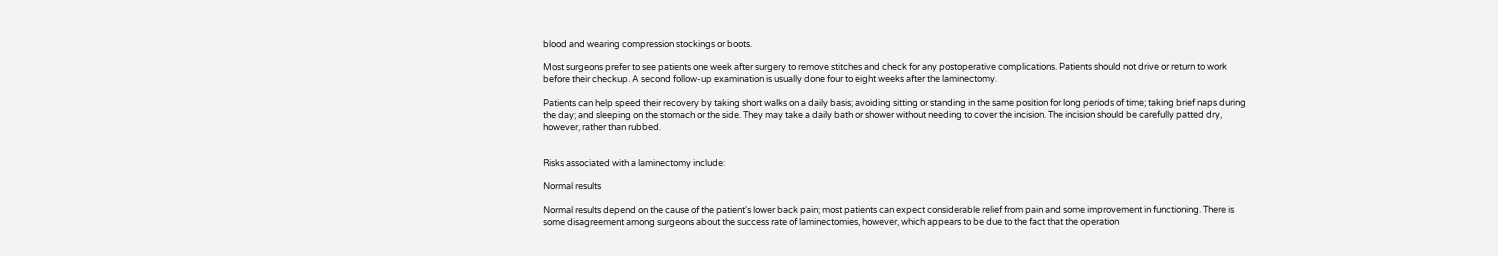blood and wearing compression stockings or boots.

Most surgeons prefer to see patients one week after surgery to remove stitches and check for any postoperative complications. Patients should not drive or return to work before their checkup. A second follow-up examination is usually done four to eight weeks after the laminectomy.

Patients can help speed their recovery by taking short walks on a daily basis; avoiding sitting or standing in the same position for long periods of time; taking brief naps during the day; and sleeping on the stomach or the side. They may take a daily bath or shower without needing to cover the incision. The incision should be carefully patted dry, however, rather than rubbed.


Risks associated with a laminectomy include:

Normal results

Normal results depend on the cause of the patient's lower back pain; most patients can expect considerable relief from pain and some improvement in functioning. There is some disagreement among surgeons about the success rate of laminectomies, however, which appears to be due to the fact that the operation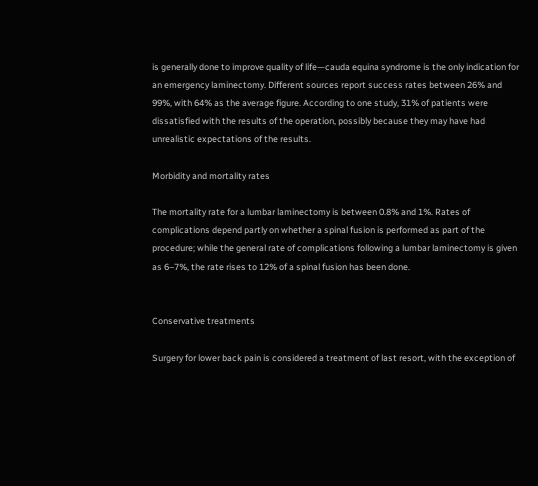is generally done to improve quality of life—cauda equina syndrome is the only indication for an emergency laminectomy. Different sources report success rates between 26% and 99%, with 64% as the average figure. According to one study, 31% of patients were dissatisfied with the results of the operation, possibly because they may have had unrealistic expectations of the results.

Morbidity and mortality rates

The mortality rate for a lumbar laminectomy is between 0.8% and 1%. Rates of complications depend partly on whether a spinal fusion is performed as part of the procedure; while the general rate of complications following a lumbar laminectomy is given as 6–7%, the rate rises to 12% of a spinal fusion has been done.


Conservative treatments

Surgery for lower back pain is considered a treatment of last resort, with the exception of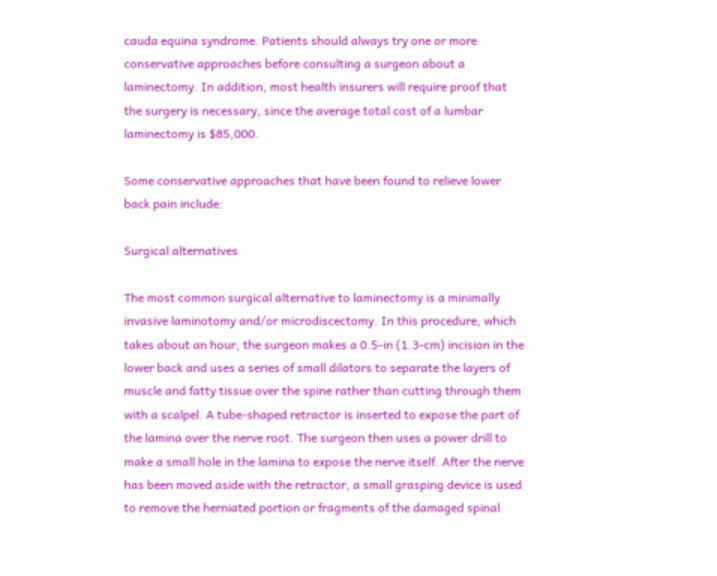cauda equina syndrome. Patients should always try one or more conservative approaches before consulting a surgeon about a laminectomy. In addition, most health insurers will require proof that the surgery is necessary, since the average total cost of a lumbar laminectomy is $85,000.

Some conservative approaches that have been found to relieve lower back pain include:

Surgical alternatives

The most common surgical alternative to laminectomy is a minimally invasive laminotomy and/or microdiscectomy. In this procedure, which takes about an hour, the surgeon makes a 0.5-in (1.3-cm) incision in the lower back and uses a series of small dilators to separate the layers of muscle and fatty tissue over the spine rather than cutting through them with a scalpel. A tube-shaped retractor is inserted to expose the part of the lamina over the nerve root. The surgeon then uses a power drill to make a small hole in the lamina to expose the nerve itself. After the nerve has been moved aside with the retractor, a small grasping device is used to remove the herniated portion or fragments of the damaged spinal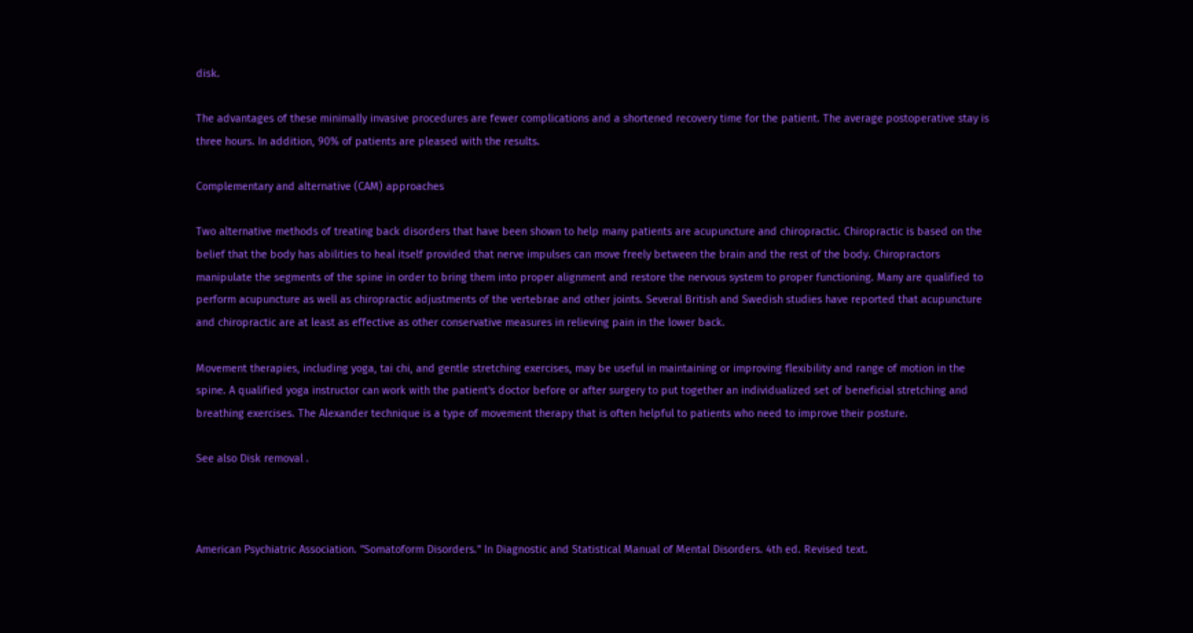disk.

The advantages of these minimally invasive procedures are fewer complications and a shortened recovery time for the patient. The average postoperative stay is three hours. In addition, 90% of patients are pleased with the results.

Complementary and alternative (CAM) approaches

Two alternative methods of treating back disorders that have been shown to help many patients are acupuncture and chiropractic. Chiropractic is based on the belief that the body has abilities to heal itself provided that nerve impulses can move freely between the brain and the rest of the body. Chiropractors manipulate the segments of the spine in order to bring them into proper alignment and restore the nervous system to proper functioning. Many are qualified to perform acupuncture as well as chiropractic adjustments of the vertebrae and other joints. Several British and Swedish studies have reported that acupuncture and chiropractic are at least as effective as other conservative measures in relieving pain in the lower back.

Movement therapies, including yoga, tai chi, and gentle stretching exercises, may be useful in maintaining or improving flexibility and range of motion in the spine. A qualified yoga instructor can work with the patient's doctor before or after surgery to put together an individualized set of beneficial stretching and breathing exercises. The Alexander technique is a type of movement therapy that is often helpful to patients who need to improve their posture.

See also Disk removal .



American Psychiatric Association. "Somatoform Disorders." In Diagnostic and Statistical Manual of Mental Disorders. 4th ed. Revised text.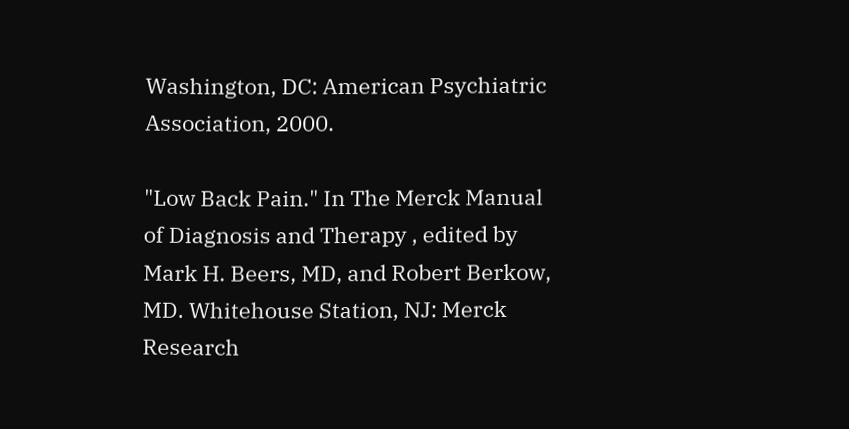Washington, DC: American Psychiatric Association, 2000.

"Low Back Pain." In The Merck Manual of Diagnosis and Therapy , edited by Mark H. Beers, MD, and Robert Berkow, MD. Whitehouse Station, NJ: Merck Research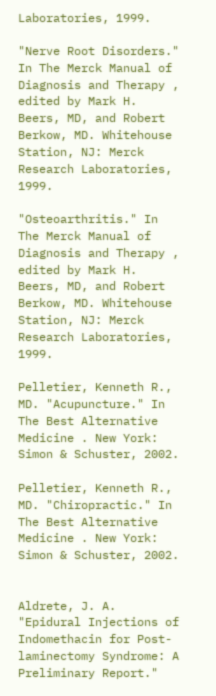Laboratories, 1999.

"Nerve Root Disorders." In The Merck Manual of Diagnosis and Therapy , edited by Mark H. Beers, MD, and Robert Berkow, MD. Whitehouse Station, NJ: Merck Research Laboratories, 1999.

"Osteoarthritis." In The Merck Manual of Diagnosis and Therapy , edited by Mark H. Beers, MD, and Robert Berkow, MD. Whitehouse Station, NJ: Merck Research Laboratories, 1999.

Pelletier, Kenneth R., MD. "Acupuncture." In The Best Alternative Medicine . New York: Simon & Schuster, 2002.

Pelletier, Kenneth R., MD. "Chiropractic." In The Best Alternative Medicine . New York: Simon & Schuster, 2002.


Aldrete, J. A. "Epidural Injections of Indomethacin for Post-laminectomy Syndrome: A Preliminary Report."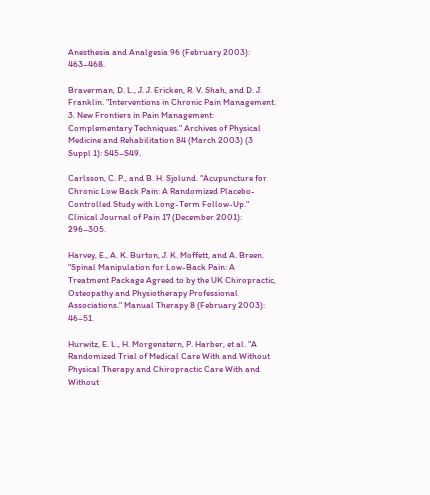Anesthesia and Analgesia 96 (February 2003): 463–468.

Braverman, D. L., J. J. Ericken, R. V. Shah, and D. J. Franklin. "Interventions in Chronic Pain Management. 3. New Frontiers in Pain Management: Complementary Techniques." Archives of Physical Medicine and Rehabilitation 84 (March 2003) (3 Suppl 1): S45–S49.

Carlsson, C. P., and B. H. Sjolund. "Acupuncture for Chronic Low Back Pain: A Randomized Placebo-Controlled Study with Long-Term Follow-Up." Clinical Journal of Pain 17 (December 2001): 296–305.

Harvey, E., A. K. Burton, J. K. Moffett, and A. Breen. "Spinal Manipulation for Low-Back Pain: A Treatment Package Agreed to by the UK Chiropractic, Osteopathy and Physiotherapy Professional Associations." Manual Therapy 8 (February 2003): 46–51.

Hurwitz, E. L., H. Morgenstern, P. Harber, et al. "A Randomized Trial of Medical Care With and Without Physical Therapy and Chiropractic Care With and Without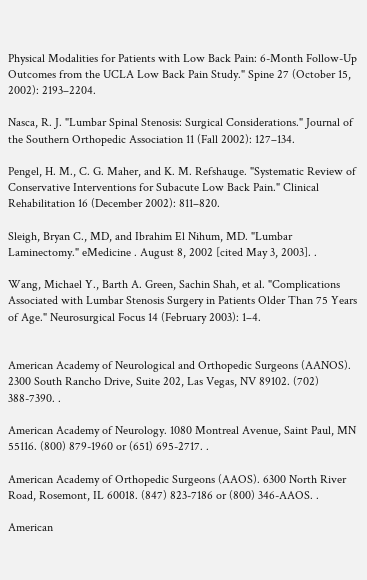Physical Modalities for Patients with Low Back Pain: 6-Month Follow-Up Outcomes from the UCLA Low Back Pain Study." Spine 27 (October 15, 2002): 2193–2204.

Nasca, R. J. "Lumbar Spinal Stenosis: Surgical Considerations." Journal of the Southern Orthopedic Association 11 (Fall 2002): 127–134.

Pengel, H. M., C. G. Maher, and K. M. Refshauge. "Systematic Review of Conservative Interventions for Subacute Low Back Pain." Clinical Rehabilitation 16 (December 2002): 811–820.

Sleigh, Bryan C., MD, and Ibrahim El Nihum, MD. "Lumbar Laminectomy." eMedicine . August 8, 2002 [cited May 3, 2003]. .

Wang, Michael Y., Barth A. Green, Sachin Shah, et al. "Complications Associated with Lumbar Stenosis Surgery in Patients Older Than 75 Years of Age." Neurosurgical Focus 14 (February 2003): 1–4.


American Academy of Neurological and Orthopedic Surgeons (AANOS). 2300 South Rancho Drive, Suite 202, Las Vegas, NV 89102. (702) 388-7390. .

American Academy of Neurology. 1080 Montreal Avenue, Saint Paul, MN 55116. (800) 879-1960 or (651) 695-2717. .

American Academy of Orthopedic Surgeons (AAOS). 6300 North River Road, Rosemont, IL 60018. (847) 823-7186 or (800) 346-AAOS. .

American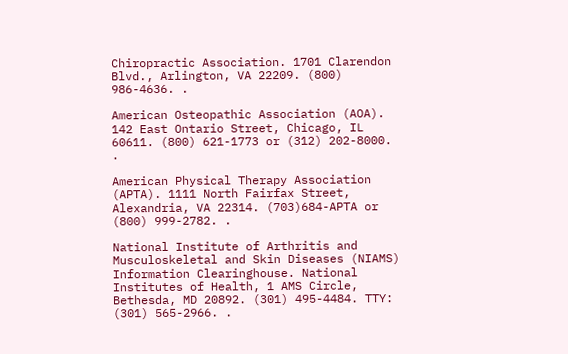Chiropractic Association. 1701 Clarendon Blvd., Arlington, VA 22209. (800) 986-4636. .

American Osteopathic Association (AOA). 142 East Ontario Street, Chicago, IL 60611. (800) 621-1773 or (312) 202-8000. .

American Physical Therapy Association (APTA). 1111 North Fairfax Street, Alexandria, VA 22314. (703)684-APTA or (800) 999-2782. .

National Institute of Arthritis and Musculoskeletal and Skin Diseases (NIAMS) Information Clearinghouse. National Institutes of Health, 1 AMS Circle, Bethesda, MD 20892. (301) 495-4484. TTY: (301) 565-2966. .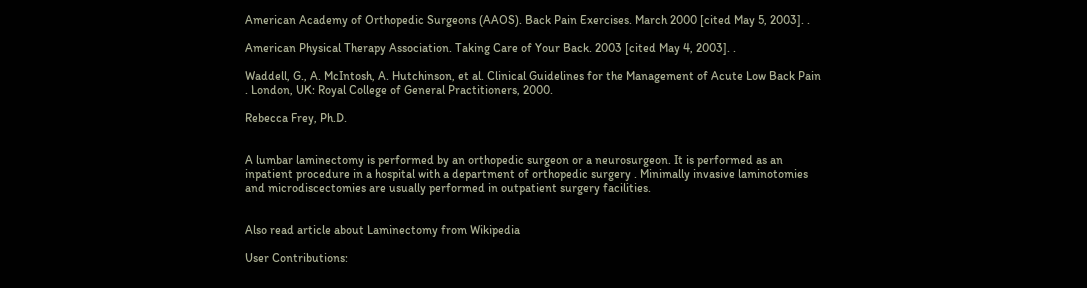American Academy of Orthopedic Surgeons (AAOS). Back Pain Exercises. March 2000 [cited May 5, 2003]. .

American Physical Therapy Association. Taking Care of Your Back. 2003 [cited May 4, 2003]. .

Waddell, G., A. McIntosh, A. Hutchinson, et al. Clinical Guidelines for the Management of Acute Low Back Pain . London, UK: Royal College of General Practitioners, 2000.

Rebecca Frey, Ph.D.


A lumbar laminectomy is performed by an orthopedic surgeon or a neurosurgeon. It is performed as an inpatient procedure in a hospital with a department of orthopedic surgery . Minimally invasive laminotomies and microdiscectomies are usually performed in outpatient surgery facilities.


Also read article about Laminectomy from Wikipedia

User Contributions: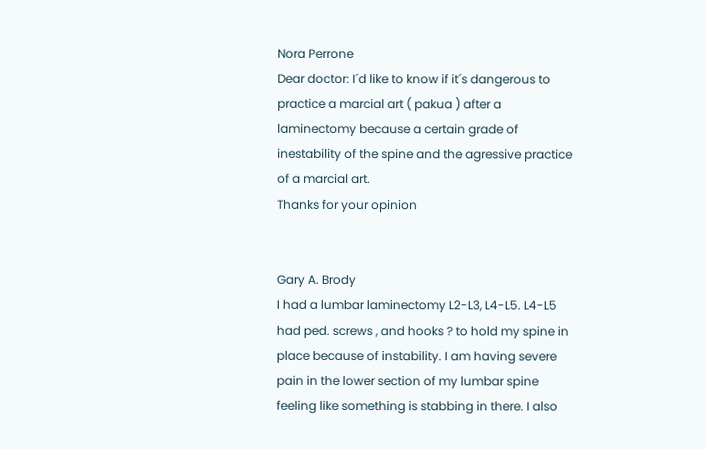Nora Perrone
Dear doctor: I´d like to know if it´s dangerous to practice a marcial art ( pakua ) after a laminectomy because a certain grade of inestability of the spine and the agressive practice of a marcial art.
Thanks for your opinion


Gary A. Brody
I had a lumbar laminectomy L2-L3, L4-L5. L4-L5 had ped. screws , and hooks ? to hold my spine in place because of instability. I am having severe pain in the lower section of my lumbar spine feeling like something is stabbing in there. I also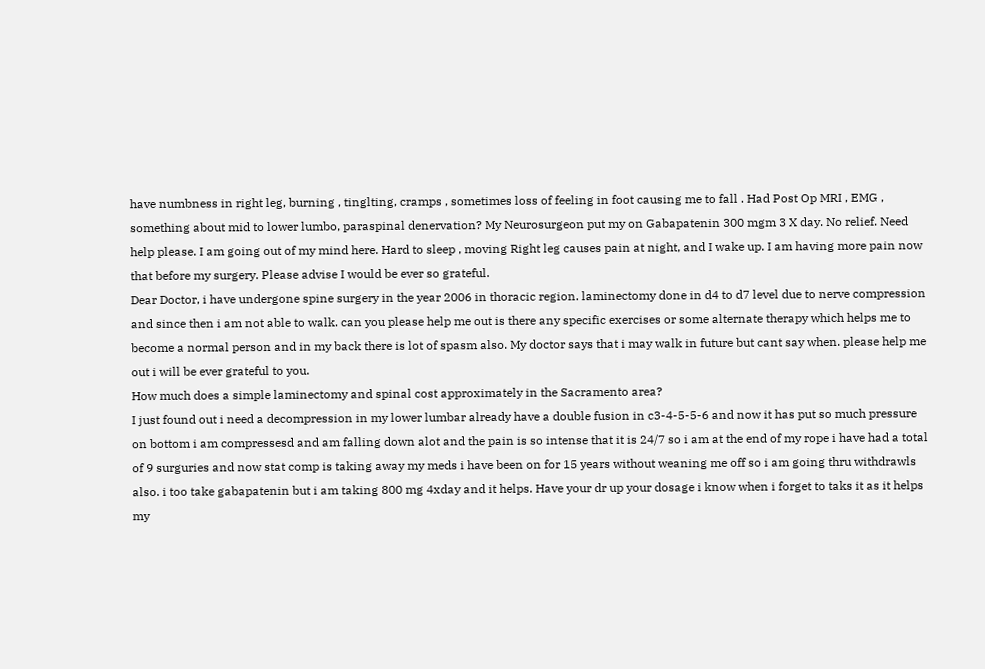have numbness in right leg, burning , tinglting, cramps , sometimes loss of feeling in foot causing me to fall . Had Post Op MRI , EMG , something about mid to lower lumbo, paraspinal denervation? My Neurosurgeon put my on Gabapatenin 300 mgm 3 X day. No relief. Need help please. I am going out of my mind here. Hard to sleep , moving Right leg causes pain at night, and I wake up. I am having more pain now that before my surgery. Please advise I would be ever so grateful.
Dear Doctor, i have undergone spine surgery in the year 2006 in thoracic region. laminectomy done in d4 to d7 level due to nerve compression and since then i am not able to walk. can you please help me out is there any specific exercises or some alternate therapy which helps me to become a normal person and in my back there is lot of spasm also. My doctor says that i may walk in future but cant say when. please help me out i will be ever grateful to you.
How much does a simple laminectomy and spinal cost approximately in the Sacramento area?
I just found out i need a decompression in my lower lumbar already have a double fusion in c3-4-5-5-6 and now it has put so much pressure on bottom i am compressesd and am falling down alot and the pain is so intense that it is 24/7 so i am at the end of my rope i have had a total of 9 surguries and now stat comp is taking away my meds i have been on for 15 years without weaning me off so i am going thru withdrawls also. i too take gabapatenin but i am taking 800 mg 4xday and it helps. Have your dr up your dosage i know when i forget to taks it as it helps my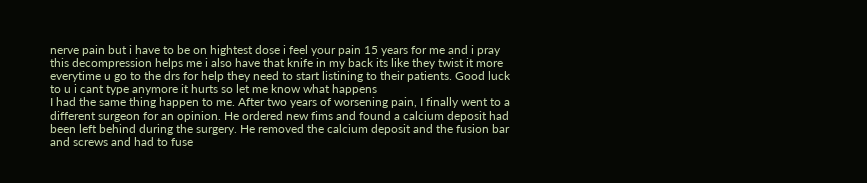nerve pain but i have to be on hightest dose i feel your pain 15 years for me and i pray this decompression helps me i also have that knife in my back its like they twist it more everytime u go to the drs for help they need to start listining to their patients. Good luck to u i cant type anymore it hurts so let me know what happens
I had the same thing happen to me. After two years of worsening pain, I finally went to a different surgeon for an opinion. He ordered new fims and found a calcium deposit had been left behind during the surgery. He removed the calcium deposit and the fusion bar and screws and had to fuse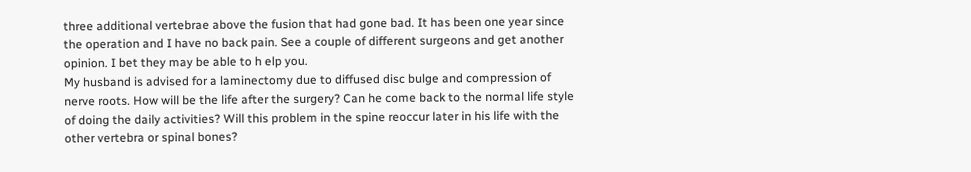three additional vertebrae above the fusion that had gone bad. It has been one year since the operation and I have no back pain. See a couple of different surgeons and get another opinion. I bet they may be able to h elp you.
My husband is advised for a laminectomy due to diffused disc bulge and compression of nerve roots. How will be the life after the surgery? Can he come back to the normal life style of doing the daily activities? Will this problem in the spine reoccur later in his life with the other vertebra or spinal bones?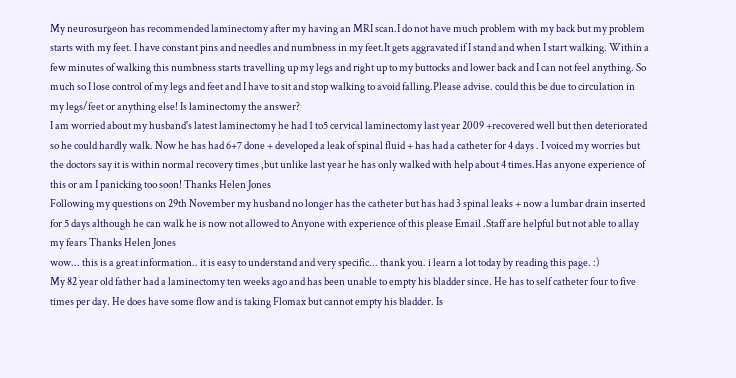My neurosurgeon has recommended laminectomy after my having an MRI scan.I do not have much problem with my back but my problem starts with my feet. I have constant pins and needles and numbness in my feet.It gets aggravated if I stand and when I start walking. Within a few minutes of walking this numbness starts travelling up my legs and right up to my buttocks and lower back and I can not feel anything. So much so I lose control of my legs and feet and I have to sit and stop walking to avoid falling.Please advise. could this be due to circulation in my legs/feet or anything else! Is laminectomy the answer?
I am worried about my husband's latest laminectomy he had 1 to5 cervical laminectomy last year 2009 +recovered well but then deteriorated so he could hardly walk. Now he has had 6+7 done + developed a leak of spinal fluid + has had a catheter for 4 days . I voiced my worries but the doctors say it is within normal recovery times ,but unlike last year he has only walked with help about 4 times.Has anyone experience of this or am I panicking too soon! Thanks Helen Jones
Following my questions on 29th November my husband no longer has the catheter but has had 3 spinal leaks + now a lumbar drain inserted for 5 days although he can walk he is now not allowed to Anyone with experience of this please Email .Staff are helpful but not able to allay my fears Thanks Helen Jones
wow... this is a great information.. it is easy to understand and very specific... thank you. i learn a lot today by reading this page. :)
My 82 year old father had a laminectomy ten weeks ago and has been unable to empty his bladder since. He has to self catheter four to five times per day. He does have some flow and is taking Flomax but cannot empty his bladder. Is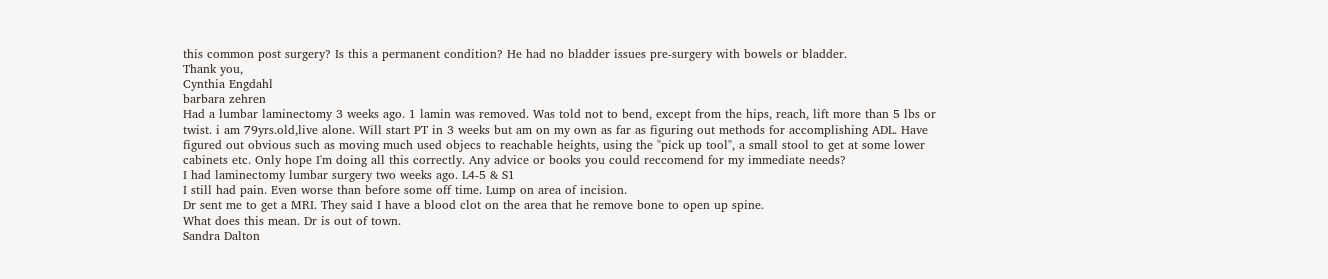this common post surgery? Is this a permanent condition? He had no bladder issues pre-surgery with bowels or bladder.
Thank you,
Cynthia Engdahl
barbara zehren
Had a lumbar laminectomy 3 weeks ago. 1 lamin was removed. Was told not to bend, except from the hips, reach, lift more than 5 lbs or twist. i am 79yrs.old,live alone. Will start PT in 3 weeks but am on my own as far as figuring out methods for accomplishing ADL. Have figured out obvious such as moving much used objecs to reachable heights, using the "pick up tool", a small stool to get at some lower cabinets etc. Only hope I'm doing all this correctly. Any advice or books you could reccomend for my immediate needs?
I had laminectomy lumbar surgery two weeks ago. L4-5 & S1
I still had pain. Even worse than before some off time. Lump on area of incision.
Dr sent me to get a MRI. They said I have a blood clot on the area that he remove bone to open up spine.
What does this mean. Dr is out of town.
Sandra Dalton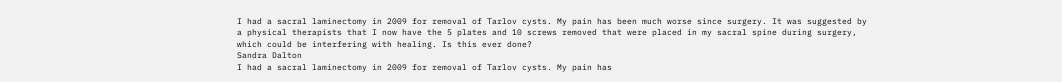I had a sacral laminectomy in 2009 for removal of Tarlov cysts. My pain has been much worse since surgery. It was suggested by a physical therapists that I now have the 5 plates and 10 screws removed that were placed in my sacral spine during surgery, which could be interfering with healing. Is this ever done?
Sandra Dalton
I had a sacral laminectomy in 2009 for removal of Tarlov cysts. My pain has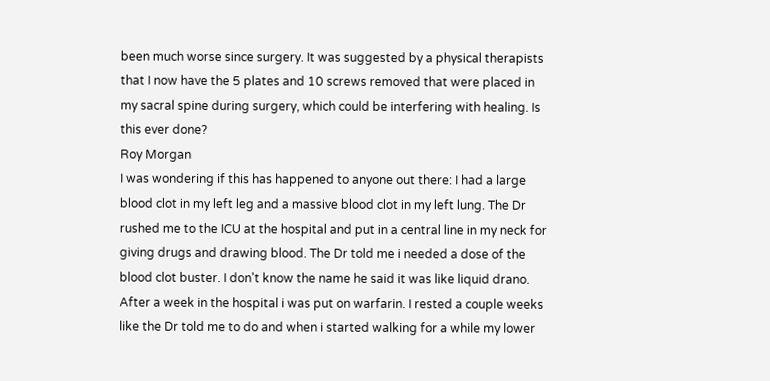been much worse since surgery. It was suggested by a physical therapists that I now have the 5 plates and 10 screws removed that were placed in my sacral spine during surgery, which could be interfering with healing. Is this ever done?
Roy Morgan
I was wondering if this has happened to anyone out there: I had a large blood clot in my left leg and a massive blood clot in my left lung. The Dr rushed me to the ICU at the hospital and put in a central line in my neck for giving drugs and drawing blood. The Dr told me i needed a dose of the blood clot buster. I don't know the name he said it was like liquid drano. After a week in the hospital i was put on warfarin. I rested a couple weeks like the Dr told me to do and when i started walking for a while my lower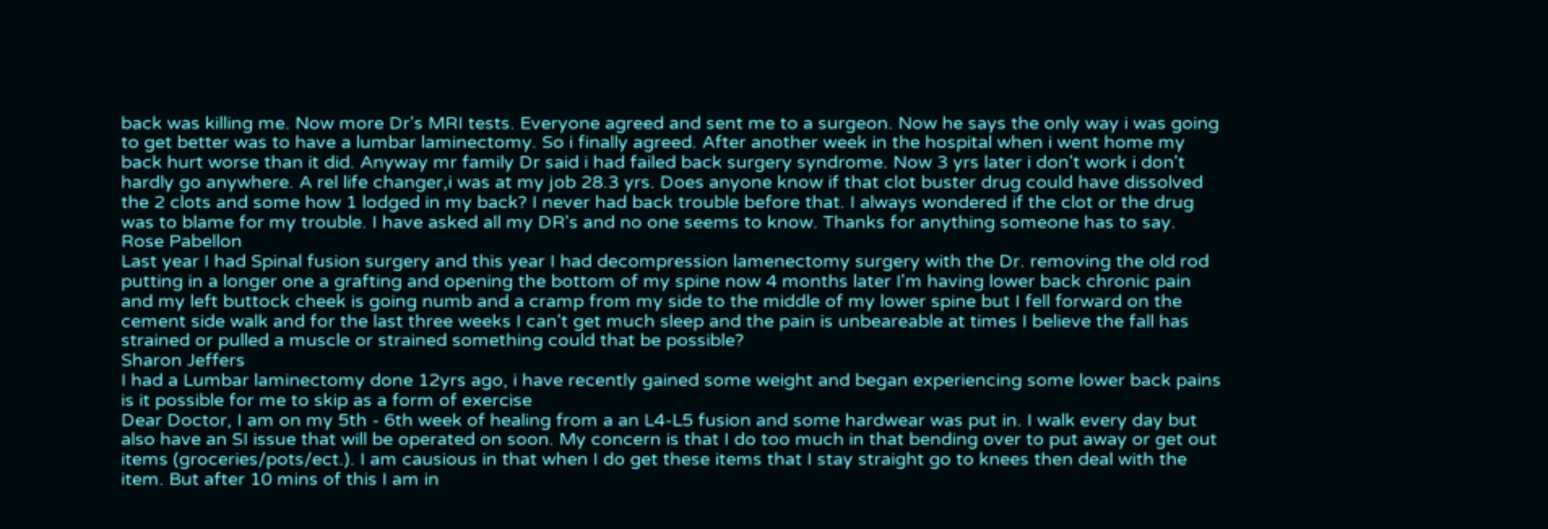back was killing me. Now more Dr's MRI tests. Everyone agreed and sent me to a surgeon. Now he says the only way i was going to get better was to have a lumbar laminectomy. So i finally agreed. After another week in the hospital when i went home my back hurt worse than it did. Anyway mr family Dr said i had failed back surgery syndrome. Now 3 yrs later i don't work i don't hardly go anywhere. A rel life changer,i was at my job 28.3 yrs. Does anyone know if that clot buster drug could have dissolved the 2 clots and some how 1 lodged in my back? I never had back trouble before that. I always wondered if the clot or the drug was to blame for my trouble. I have asked all my DR's and no one seems to know. Thanks for anything someone has to say.
Rose Pabellon
Last year I had Spinal fusion surgery and this year I had decompression lamenectomy surgery with the Dr. removing the old rod putting in a longer one a grafting and opening the bottom of my spine now 4 months later I'm having lower back chronic pain and my left buttock cheek is going numb and a cramp from my side to the middle of my lower spine but I fell forward on the cement side walk and for the last three weeks I can't get much sleep and the pain is unbeareable at times I believe the fall has strained or pulled a muscle or strained something could that be possible?
Sharon Jeffers
I had a Lumbar laminectomy done 12yrs ago, i have recently gained some weight and began experiencing some lower back pains is it possible for me to skip as a form of exercise
Dear Doctor, I am on my 5th - 6th week of healing from a an L4-L5 fusion and some hardwear was put in. I walk every day but also have an SI issue that will be operated on soon. My concern is that I do too much in that bending over to put away or get out items (groceries/pots/ect.). I am causious in that when I do get these items that I stay straight go to knees then deal with the item. But after 10 mins of this I am in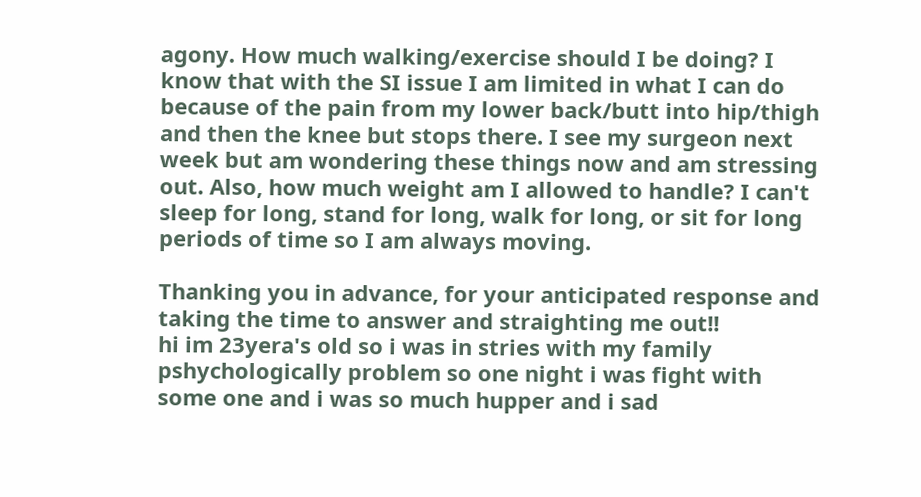agony. How much walking/exercise should I be doing? I know that with the SI issue I am limited in what I can do because of the pain from my lower back/butt into hip/thigh and then the knee but stops there. I see my surgeon next week but am wondering these things now and am stressing out. Also, how much weight am I allowed to handle? I can't sleep for long, stand for long, walk for long, or sit for long periods of time so I am always moving.

Thanking you in advance, for your anticipated response and taking the time to answer and straighting me out!!
hi im 23yera's old so i was in stries with my family pshychologically problem so one night i was fight with some one and i was so much hupper and i sad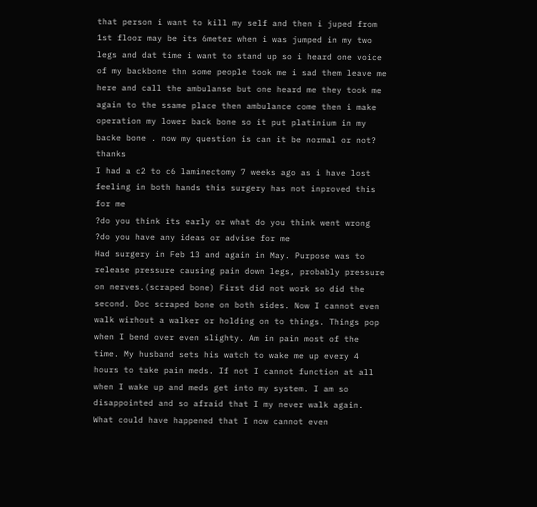that person i want to kill my self and then i juped from 1st floor may be its 6meter when i was jumped in my two legs and dat time i want to stand up so i heard one voice of my backbone thn some people took me i sad them leave me here and call the ambulanse but one heard me they took me again to the ssame place then ambulance come then i make operation my lower back bone so it put platinium in my backe bone . now my question is can it be normal or not? thanks
I had a c2 to c6 laminectomy 7 weeks ago as i have lost feeling in both hands this surgery has not inproved this for me
?do you think its early or what do you think went wrong
?do you have any ideas or advise for me
Had surgery in Feb 13 and again in May. Purpose was to release pressure causing pain down legs, probably pressure on nerves.(scraped bone) First did not work so did the second. Doc scraped bone on both sides. Now I cannot even walk wirhout a walker or holding on to things. Things pop when I bend over even slighty. Am in pain most of the time. My husband sets his watch to wake me up every 4 hours to take pain meds. If not I cannot function at all when I wake up and meds get into my system. I am so disappointed and so afraid that I my never walk again. What could have happened that I now cannot even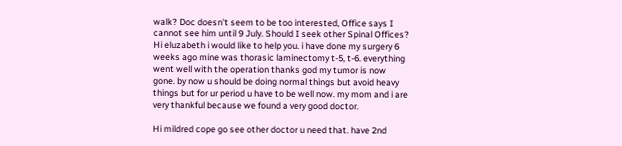walk? Doc doesn't seem to be too interested, Office says I cannot see him until 9 July. Should I seek other Spinal Offices?
Hi eluzabeth i would like to help you. i have done my surgery 6 weeks ago mine was thorasic laminectomy t-5, t-6. everything went well with the operation thanks god my tumor is now gone. by now u should be doing normal things but avoid heavy things but for ur period u have to be well now. my mom and i are very thankful because we found a very good doctor.

Hi mildred cope go see other doctor u need that. have 2nd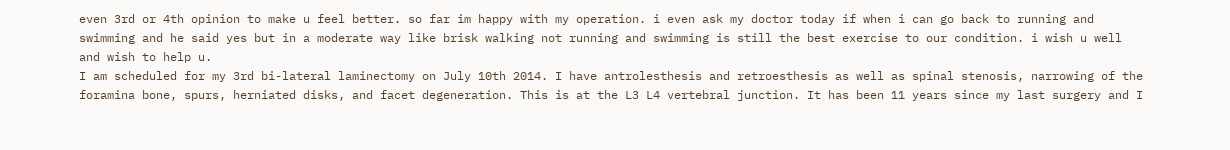even 3rd or 4th opinion to make u feel better. so far im happy with my operation. i even ask my doctor today if when i can go back to running and swimming and he said yes but in a moderate way like brisk walking not running and swimming is still the best exercise to our condition. i wish u well and wish to help u.
I am scheduled for my 3rd bi-lateral laminectomy on July 10th 2014. I have antrolesthesis and retroesthesis as well as spinal stenosis, narrowing of the foramina bone, spurs, herniated disks, and facet degeneration. This is at the L3 L4 vertebral junction. It has been 11 years since my last surgery and I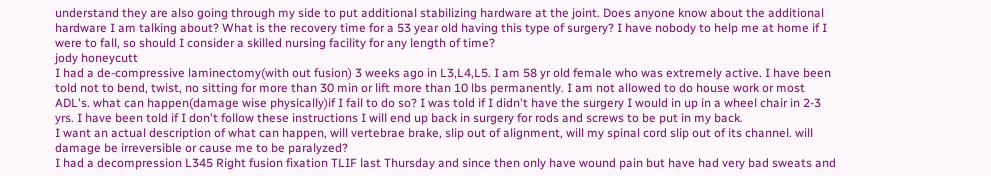understand they are also going through my side to put additional stabilizing hardware at the joint. Does anyone know about the additional hardware I am talking about? What is the recovery time for a 53 year old having this type of surgery? I have nobody to help me at home if I were to fall, so should I consider a skilled nursing facility for any length of time?
jody honeycutt
I had a de-compressive laminectomy(with out fusion) 3 weeks ago in L3,L4,L5. I am 58 yr old female who was extremely active. I have been told not to bend, twist, no sitting for more than 30 min or lift more than 10 lbs permanently. I am not allowed to do house work or most ADL's. what can happen(damage wise physically)if I fail to do so? I was told if I didn't have the surgery I would in up in a wheel chair in 2-3 yrs. I have been told if I don't follow these instructions I will end up back in surgery for rods and screws to be put in my back.
I want an actual description of what can happen, will vertebrae brake, slip out of alignment, will my spinal cord slip out of its channel. will damage be irreversible or cause me to be paralyzed?
I had a decompression L345 Right fusion fixation TLIF last Thursday and since then only have wound pain but have had very bad sweats and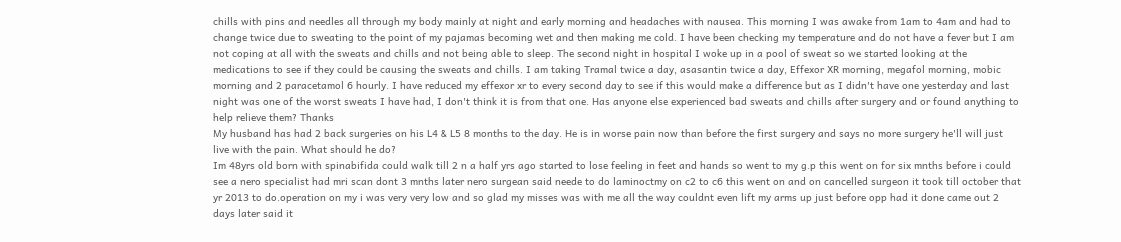chills with pins and needles all through my body mainly at night and early morning and headaches with nausea. This morning I was awake from 1am to 4am and had to change twice due to sweating to the point of my pajamas becoming wet and then making me cold. I have been checking my temperature and do not have a fever but I am not coping at all with the sweats and chills and not being able to sleep. The second night in hospital I woke up in a pool of sweat so we started looking at the medications to see if they could be causing the sweats and chills. I am taking Tramal twice a day, asasantin twice a day, Effexor XR morning, megafol morning, mobic morning and 2 paracetamol 6 hourly. I have reduced my effexor xr to every second day to see if this would make a difference but as I didn't have one yesterday and last night was one of the worst sweats I have had, I don't think it is from that one. Has anyone else experienced bad sweats and chills after surgery and or found anything to help relieve them? Thanks
My husband has had 2 back surgeries on his L4 & L5 8 months to the day. He is in worse pain now than before the first surgery and says no more surgery he'll will just live with the pain. What should he do?
Im 48yrs old born with spinabifida could walk till 2 n a half yrs ago started to lose feeling in feet and hands so went to my g.p this went on for six mnths before i could see a nero specialist had mri scan dont 3 mnths later nero surgean said neede to do laminoctmy on c2 to c6 this went on and on cancelled surgeon it took till october that yr 2013 to do.operation on my i was very very low and so glad my misses was with me all the way couldnt even lift my arms up just before opp had it done came out 2 days later said it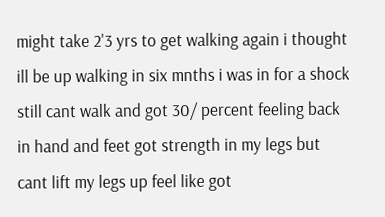might take 2'3 yrs to get walking again i thought ill be up walking in six mnths i was in for a shock still cant walk and got 30/ percent feeling back in hand and feet got strength in my legs but cant lift my legs up feel like got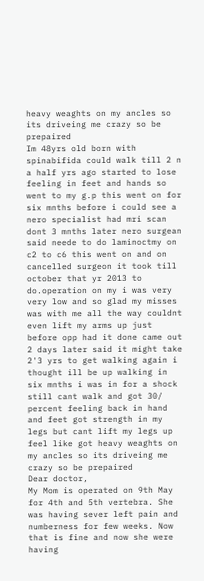heavy weaghts on my ancles so its driveing me crazy so be prepaired
Im 48yrs old born with spinabifida could walk till 2 n a half yrs ago started to lose feeling in feet and hands so went to my g.p this went on for six mnths before i could see a nero specialist had mri scan dont 3 mnths later nero surgean said neede to do laminoctmy on c2 to c6 this went on and on cancelled surgeon it took till october that yr 2013 to do.operation on my i was very very low and so glad my misses was with me all the way couldnt even lift my arms up just before opp had it done came out 2 days later said it might take 2'3 yrs to get walking again i thought ill be up walking in six mnths i was in for a shock still cant walk and got 30/ percent feeling back in hand and feet got strength in my legs but cant lift my legs up feel like got heavy weaghts on my ancles so its driveing me crazy so be prepaired
Dear doctor,
My Mom is operated on 9th May for 4th and 5th vertebra. She was having sever left pain and numberness for few weeks. Now that is fine and now she were having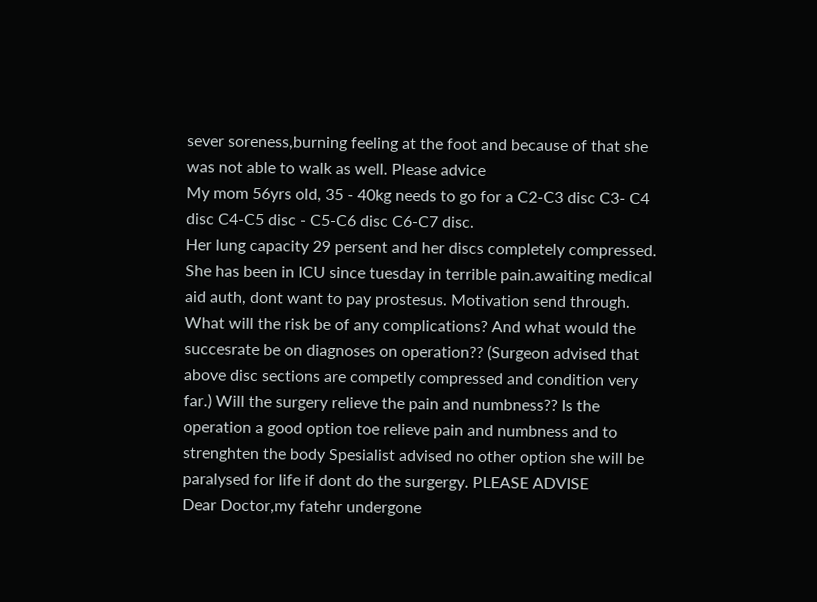sever soreness,burning feeling at the foot and because of that she was not able to walk as well. Please advice
My mom 56yrs old, 35 - 40kg needs to go for a C2-C3 disc C3- C4 disc C4-C5 disc - C5-C6 disc C6-C7 disc.
Her lung capacity 29 persent and her discs completely compressed. She has been in ICU since tuesday in terrible pain.awaiting medical aid auth, dont want to pay prostesus. Motivation send through. What will the risk be of any complications? And what would the succesrate be on diagnoses on operation?? (Surgeon advised that above disc sections are competly compressed and condition very far.) Will the surgery relieve the pain and numbness?? Is the operation a good option toe relieve pain and numbness and to strenghten the body Spesialist advised no other option she will be paralysed for life if dont do the surgergy. PLEASE ADVISE
Dear Doctor,my fatehr undergone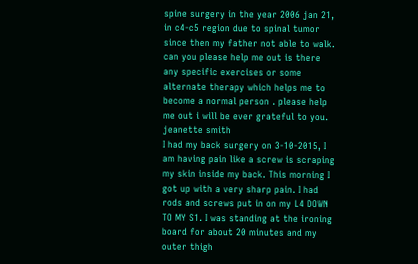spine surgery in the year 2006 jan 21, in c4-c5 region due to spinal tumor since then my father not able to walk. can you please help me out is there any specific exercises or some alternate therapy which helps me to become a normal person . please help me out i will be ever grateful to you.
jeanette smith
I had my back surgery on 3-10-2015, I am having pain like a screw is scraping my skin inside my back. This morning I got up with a very sharp pain. I had rods and screws put in on my L4 DOWN TO MY S1. I was standing at the ironing board for about 20 minutes and my outer thigh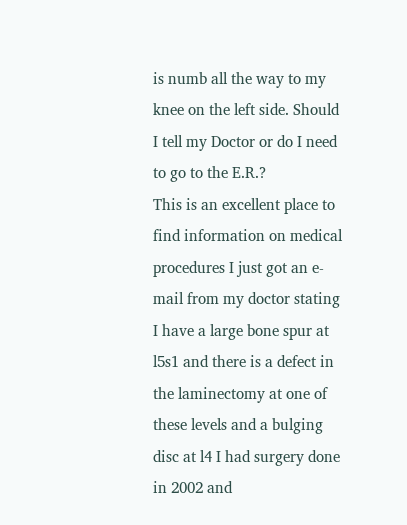is numb all the way to my knee on the left side. Should I tell my Doctor or do I need to go to the E.R.?
This is an excellent place to find information on medical procedures I just got an e-mail from my doctor stating I have a large bone spur at l5s1 and there is a defect in the laminectomy at one of these levels and a bulging disc at l4 I had surgery done in 2002 and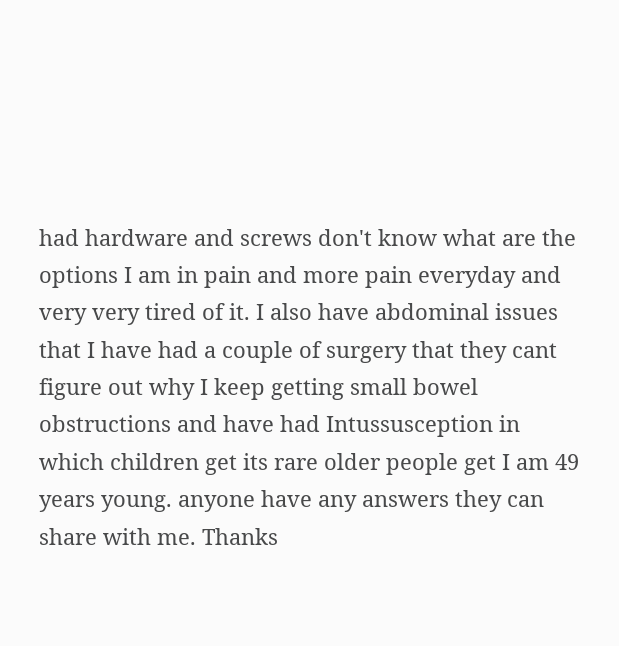had hardware and screws don't know what are the options I am in pain and more pain everyday and very very tired of it. I also have abdominal issues that I have had a couple of surgery that they cant figure out why I keep getting small bowel obstructions and have had Intussusception in which children get its rare older people get I am 49 years young. anyone have any answers they can share with me. Thanks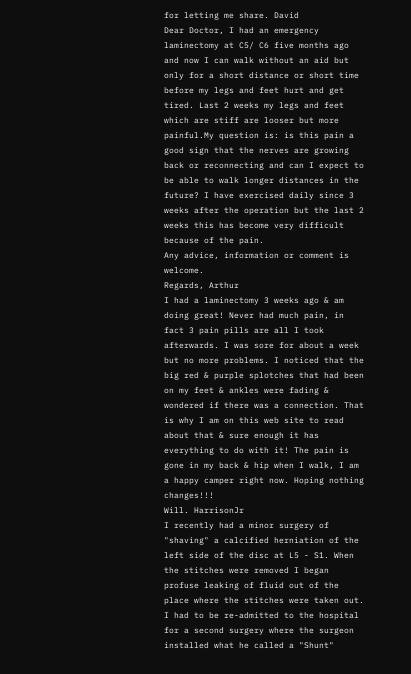for letting me share. David
Dear Doctor, I had an emergency laminectomy at C5/ C6 five months ago and now I can walk without an aid but only for a short distance or short time before my legs and feet hurt and get tired. Last 2 weeks my legs and feet which are stiff are looser but more painful.My question is: is this pain a good sign that the nerves are growing back or reconnecting and can I expect to be able to walk longer distances in the future? I have exercised daily since 3 weeks after the operation but the last 2 weeks this has become very difficult because of the pain.
Any advice, information or comment is welcome.
Regards, Arthur
I had a laminectomy 3 weeks ago & am doing great! Never had much pain, in fact 3 pain pills are all I took afterwards. I was sore for about a week but no more problems. I noticed that the big red & purple splotches that had been on my feet & ankles were fading & wondered if there was a connection. That is why I am on this web site to read about that & sure enough it has everything to do with it! The pain is gone in my back & hip when I walk, I am a happy camper right now. Hoping nothing changes!!!
Will. HarrisonJr
I recently had a minor surgery of "shaving" a calcified herniation of the left side of the disc at L5 - S1. When the stitches were removed I began profuse leaking of fluid out of the place where the stitches were taken out. I had to be re-admitted to the hospital for a second surgery where the surgeon installed what he called a "Shunt"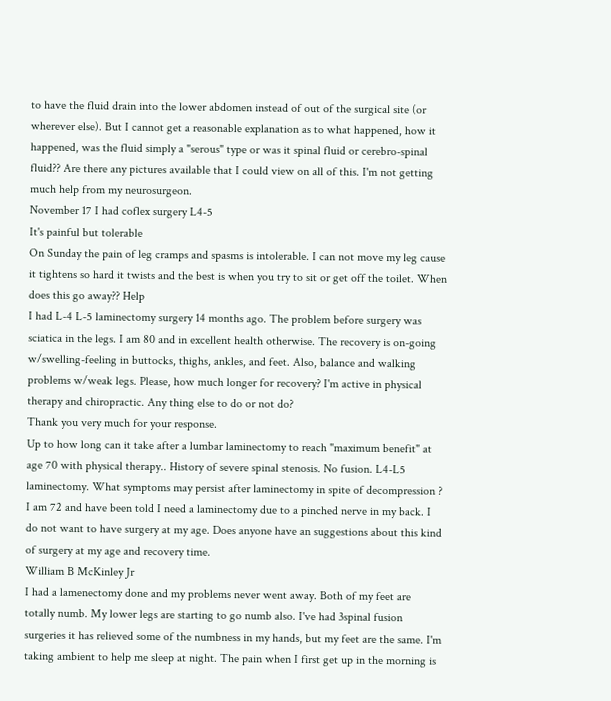to have the fluid drain into the lower abdomen instead of out of the surgical site (or wherever else). But I cannot get a reasonable explanation as to what happened, how it happened, was the fluid simply a "serous" type or was it spinal fluid or cerebro-spinal fluid?? Are there any pictures available that I could view on all of this. I'm not getting much help from my neurosurgeon.
November 17 I had coflex surgery L4-5
It's painful but tolerable
On Sunday the pain of leg cramps and spasms is intolerable. I can not move my leg cause it tightens so hard it twists and the best is when you try to sit or get off the toilet. When does this go away?? Help
I had L-4 L-5 laminectomy surgery 14 months ago. The problem before surgery was sciatica in the legs. I am 80 and in excellent health otherwise. The recovery is on-going w/swelling-feeling in buttocks, thighs, ankles, and feet. Also, balance and walking problems w/weak legs. Please, how much longer for recovery? I'm active in physical therapy and chiropractic. Any thing else to do or not do?
Thank you very much for your response.
Up to how long can it take after a lumbar laminectomy to reach "maximum benefit" at age 70 with physical therapy.. History of severe spinal stenosis. No fusion. L4-L5 laminectomy. What symptoms may persist after laminectomy in spite of decompression ?
I am 72 and have been told I need a laminectomy due to a pinched nerve in my back. I do not want to have surgery at my age. Does anyone have an suggestions about this kind of surgery at my age and recovery time.
William B McKinley Jr
I had a lamenectomy done and my problems never went away. Both of my feet are totally numb. My lower legs are starting to go numb also. I've had 3spinal fusion surgeries it has relieved some of the numbness in my hands, but my feet are the same. I'm taking ambient to help me sleep at night. The pain when I first get up in the morning is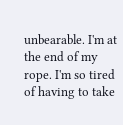unbearable. I'm at the end of my rope. I'm so tired of having to take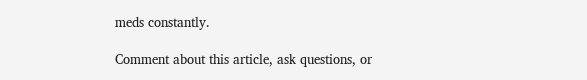meds constantly.

Comment about this article, ask questions, or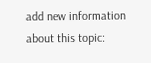add new information about this topic: